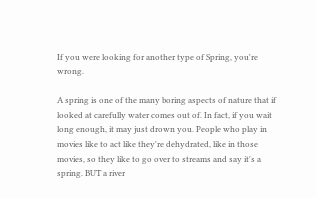If you were looking for another type of Spring, you're wrong.

A spring is one of the many boring aspects of nature that if looked at carefully water comes out of. In fact, if you wait long enough, it may just drown you. People who play in movies like to act like they're dehydrated, like in those movies, so they like to go over to streams and say it's a spring. BUT a river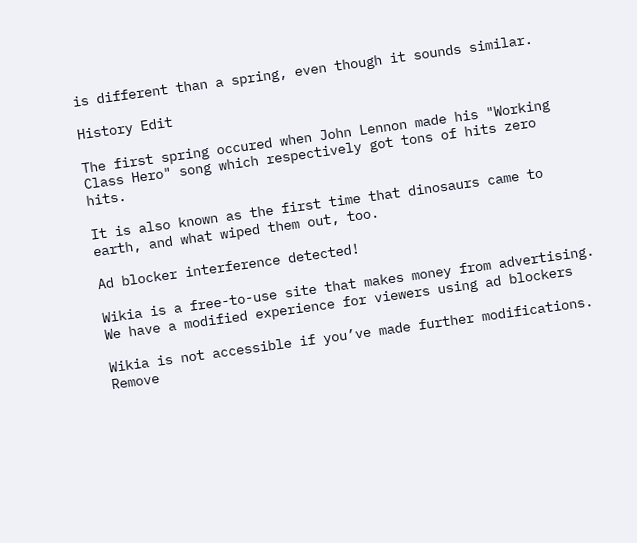is different than a spring, even though it sounds similar.

History Edit

The first spring occured when John Lennon made his "Working Class Hero" song which respectively got tons of hits zero hits.

It is also known as the first time that dinosaurs came to earth, and what wiped them out, too.

Ad blocker interference detected!

Wikia is a free-to-use site that makes money from advertising. We have a modified experience for viewers using ad blockers

Wikia is not accessible if you’ve made further modifications. Remove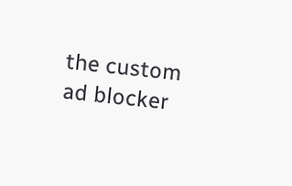the custom ad blocker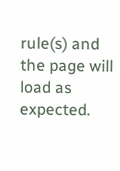rule(s) and the page will load as expected.